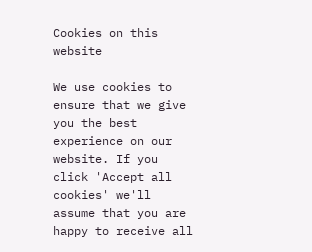Cookies on this website

We use cookies to ensure that we give you the best experience on our website. If you click 'Accept all cookies' we'll assume that you are happy to receive all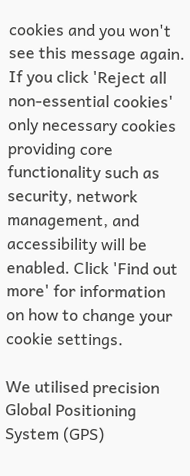cookies and you won't see this message again. If you click 'Reject all non-essential cookies' only necessary cookies providing core functionality such as security, network management, and accessibility will be enabled. Click 'Find out more' for information on how to change your cookie settings.

We utilised precision Global Positioning System (GPS)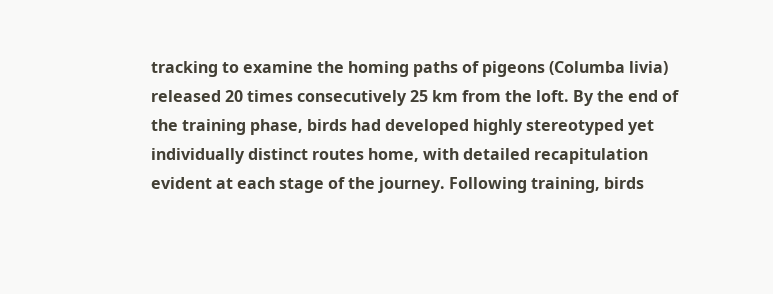tracking to examine the homing paths of pigeons (Columba livia) released 20 times consecutively 25 km from the loft. By the end of the training phase, birds had developed highly stereotyped yet individually distinct routes home, with detailed recapitulation evident at each stage of the journey. Following training, birds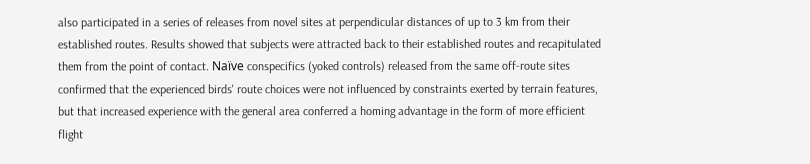also participated in a series of releases from novel sites at perpendicular distances of up to 3 km from their established routes. Results showed that subjects were attracted back to their established routes and recapitulated them from the point of contact. Naïve conspecifics (yoked controls) released from the same off-route sites confirmed that the experienced birds' route choices were not influenced by constraints exerted by terrain features, but that increased experience with the general area conferred a homing advantage in the form of more efficient flight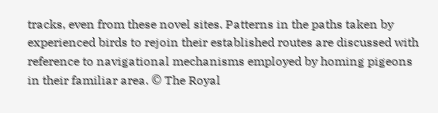tracks, even from these novel sites. Patterns in the paths taken by experienced birds to rejoin their established routes are discussed with reference to navigational mechanisms employed by homing pigeons in their familiar area. © The Royal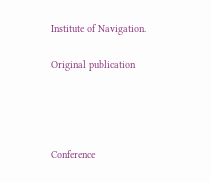Institute of Navigation.

Original publication




Conference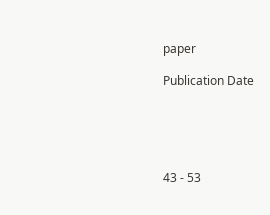paper

Publication Date





43 - 53